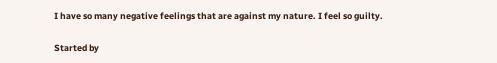I have so many negative feelings that are against my nature. I feel so guilty.

Started by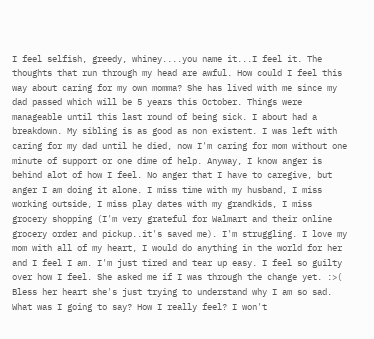I feel selfish, greedy, whiney....you name it...I feel it. The thoughts that run through my head are awful. How could I feel this way about caring for my own momma? She has lived with me since my dad passed which will be 5 years this October. Things were manageable until this last round of being sick. I about had a breakdown. My sibling is as good as non existent. I was left with caring for my dad until he died, now I'm caring for mom without one minute of support or one dime of help. Anyway, I know anger is behind alot of how I feel. No anger that I have to caregive, but anger I am doing it alone. I miss time with my husband, I miss working outside, I miss play dates with my grandkids, I miss grocery shopping (I'm very grateful for Walmart and their online grocery order and pickup..it's saved me). I'm struggling. I love my mom with all of my heart, I would do anything in the world for her and I feel I am. I'm just tired and tear up easy. I feel so guilty over how I feel. She asked me if I was through the change yet. :>( Bless her heart she's just trying to understand why I am so sad. What was I going to say? How I really feel? I won't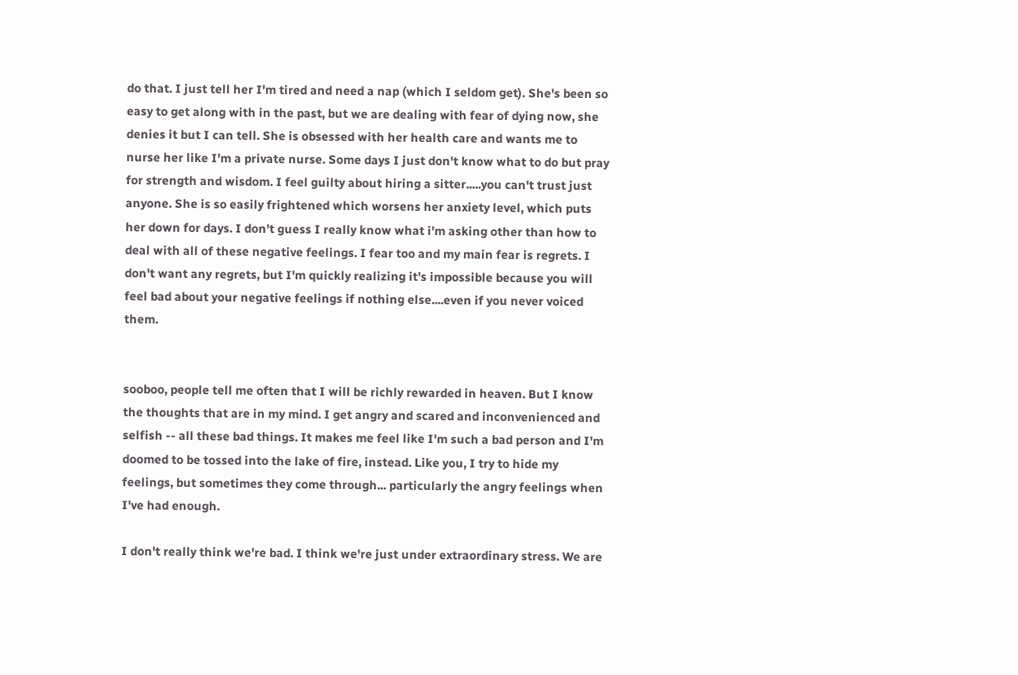do that. I just tell her I'm tired and need a nap (which I seldom get). She's been so easy to get along with in the past, but we are dealing with fear of dying now, she denies it but I can tell. She is obsessed with her health care and wants me to nurse her like I'm a private nurse. Some days I just don't know what to do but pray for strength and wisdom. I feel guilty about hiring a sitter.....you can't trust just anyone. She is so easily frightened which worsens her anxiety level, which puts her down for days. I don't guess I really know what i'm asking other than how to deal with all of these negative feelings. I fear too and my main fear is regrets. I don't want any regrets, but I'm quickly realizing it's impossible because you will feel bad about your negative feelings if nothing else....even if you never voiced them.


sooboo, people tell me often that I will be richly rewarded in heaven. But I know the thoughts that are in my mind. I get angry and scared and inconvenienced and selfish -- all these bad things. It makes me feel like I'm such a bad person and I'm doomed to be tossed into the lake of fire, instead. Like you, I try to hide my feelings, but sometimes they come through... particularly the angry feelings when I've had enough.

I don't really think we're bad. I think we're just under extraordinary stress. We are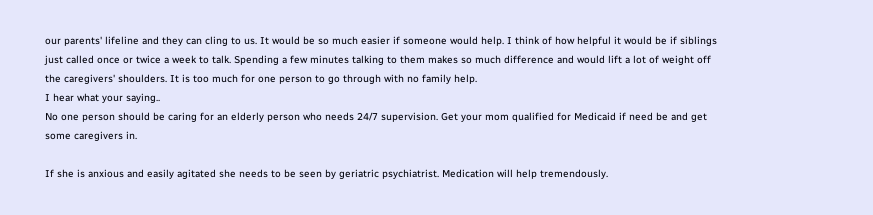our parents' lifeline and they can cling to us. It would be so much easier if someone would help. I think of how helpful it would be if siblings just called once or twice a week to talk. Spending a few minutes talking to them makes so much difference and would lift a lot of weight off the caregivers' shoulders. It is too much for one person to go through with no family help.
I hear what your saying..
No one person should be caring for an elderly person who needs 24/7 supervision. Get your mom qualified for Medicaid if need be and get some caregivers in.

If she is anxious and easily agitated she needs to be seen by geriatric psychiatrist. Medication will help tremendously.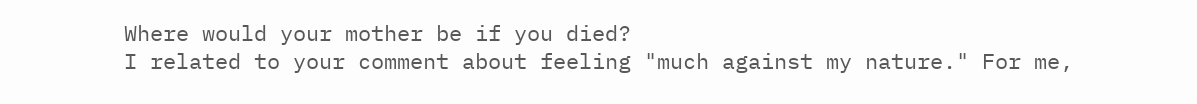Where would your mother be if you died?
I related to your comment about feeling "much against my nature." For me,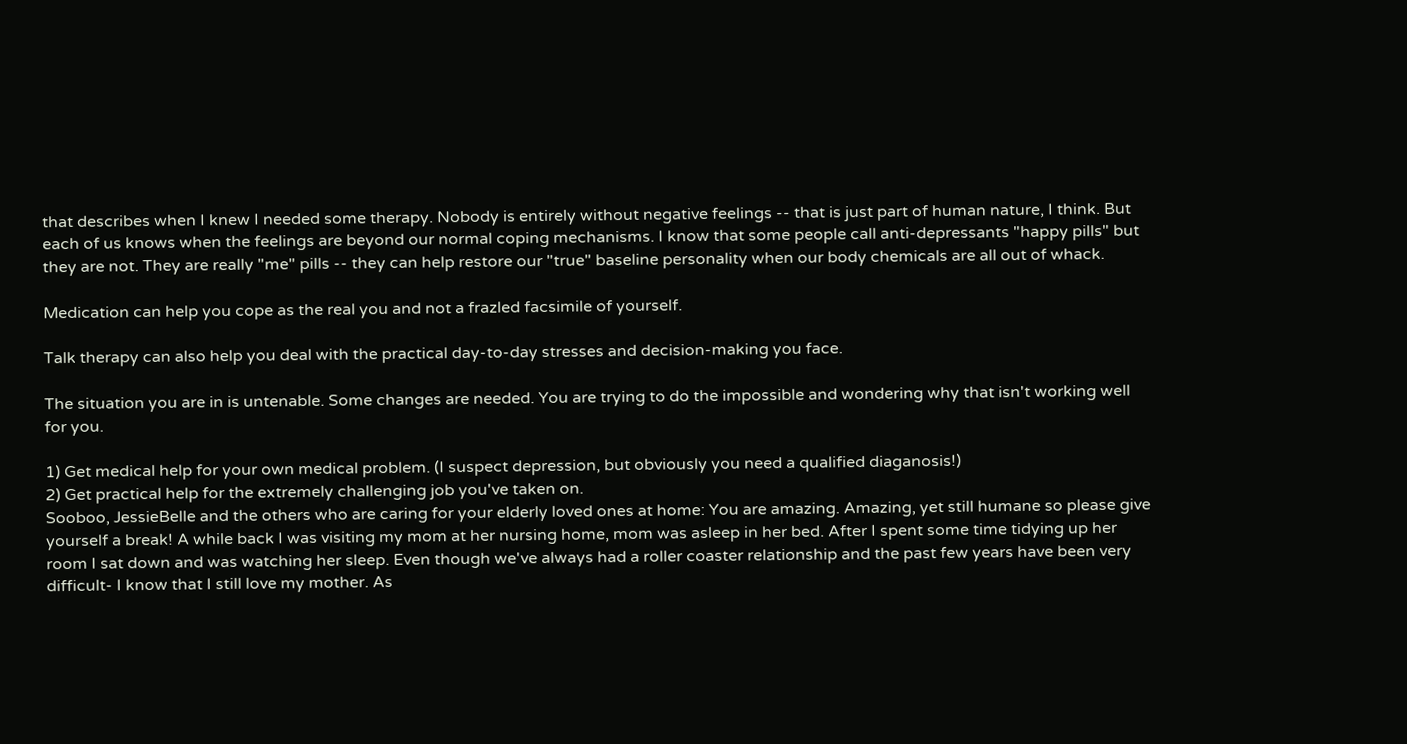that describes when I knew I needed some therapy. Nobody is entirely without negative feelings -- that is just part of human nature, I think. But each of us knows when the feelings are beyond our normal coping mechanisms. I know that some people call anti-depressants "happy pills" but they are not. They are really "me" pills -- they can help restore our "true" baseline personality when our body chemicals are all out of whack.

Medication can help you cope as the real you and not a frazled facsimile of yourself.

Talk therapy can also help you deal with the practical day-to-day stresses and decision-making you face.

The situation you are in is untenable. Some changes are needed. You are trying to do the impossible and wondering why that isn't working well for you.

1) Get medical help for your own medical problem. (I suspect depression, but obviously you need a qualified diaganosis!)
2) Get practical help for the extremely challenging job you've taken on.
Sooboo, JessieBelle and the others who are caring for your elderly loved ones at home: You are amazing. Amazing, yet still humane so please give yourself a break! A while back I was visiting my mom at her nursing home, mom was asleep in her bed. After I spent some time tidying up her room I sat down and was watching her sleep. Even though we've always had a roller coaster relationship and the past few years have been very difficult- I know that I still love my mother. As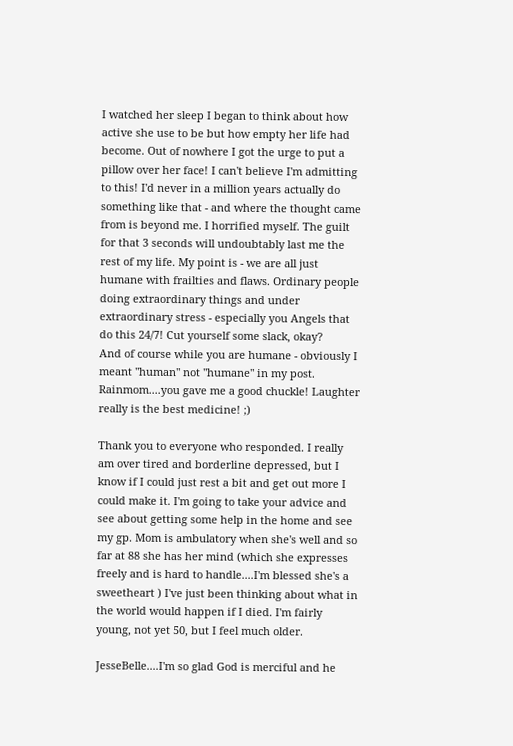I watched her sleep I began to think about how active she use to be but how empty her life had become. Out of nowhere I got the urge to put a pillow over her face! I can't believe I'm admitting to this! I'd never in a million years actually do something like that - and where the thought came from is beyond me. I horrified myself. The guilt for that 3 seconds will undoubtably last me the rest of my life. My point is - we are all just humane with frailties and flaws. Ordinary people doing extraordinary things and under extraordinary stress - especially you Angels that do this 24/7! Cut yourself some slack, okay?
And of course while you are humane - obviously I meant "human" not "humane" in my post.
Rainmom....you gave me a good chuckle! Laughter really is the best medicine! ;)

Thank you to everyone who responded. I really am over tired and borderline depressed, but I know if I could just rest a bit and get out more I could make it. I'm going to take your advice and see about getting some help in the home and see my gp. Mom is ambulatory when she's well and so far at 88 she has her mind (which she expresses freely and is hard to handle....I'm blessed she's a sweetheart ) I've just been thinking about what in the world would happen if I died. I'm fairly young, not yet 50, but I feel much older.

JesseBelle....I'm so glad God is merciful and he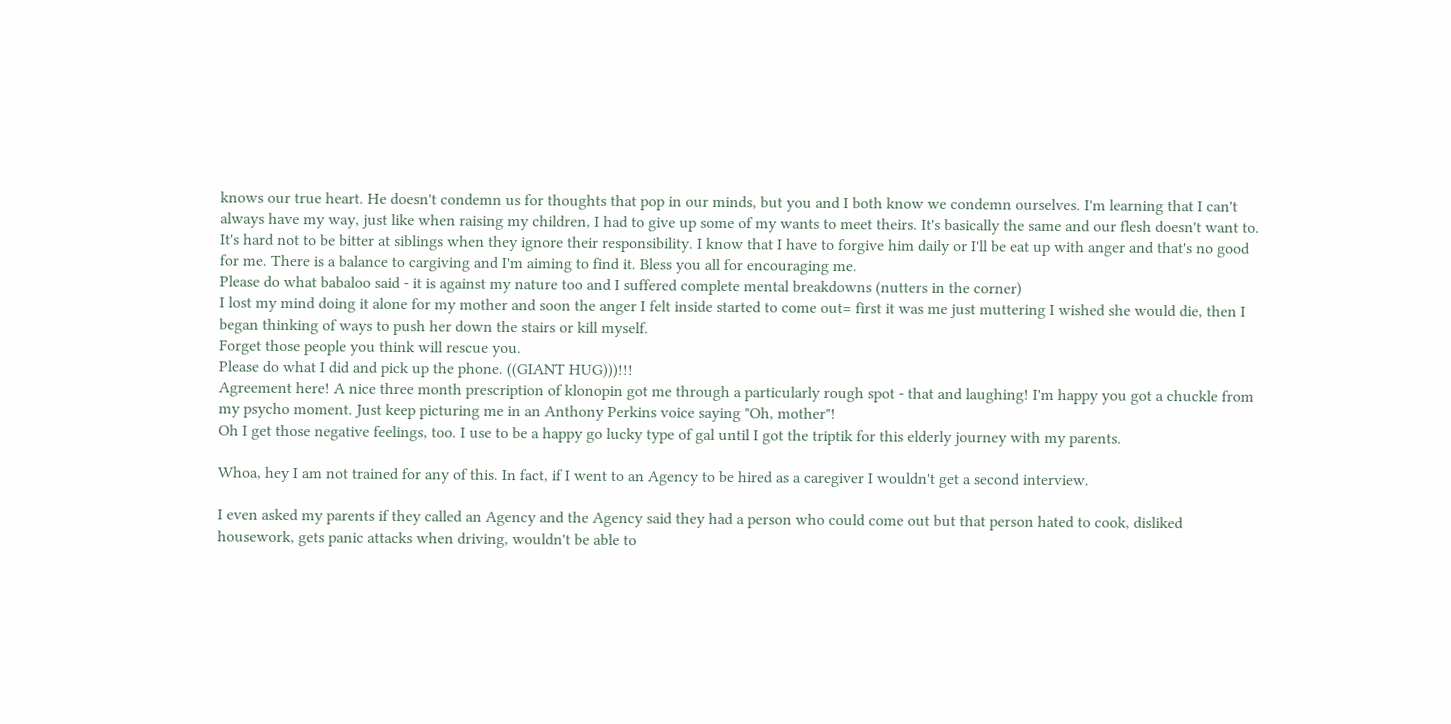knows our true heart. He doesn't condemn us for thoughts that pop in our minds, but you and I both know we condemn ourselves. I'm learning that I can't always have my way, just like when raising my children, I had to give up some of my wants to meet theirs. It's basically the same and our flesh doesn't want to. It's hard not to be bitter at siblings when they ignore their responsibility. I know that I have to forgive him daily or I'll be eat up with anger and that's no good for me. There is a balance to cargiving and I'm aiming to find it. Bless you all for encouraging me.
Please do what babaloo said - it is against my nature too and I suffered complete mental breakdowns (nutters in the corner)
I lost my mind doing it alone for my mother and soon the anger I felt inside started to come out= first it was me just muttering I wished she would die, then I began thinking of ways to push her down the stairs or kill myself.
Forget those people you think will rescue you.
Please do what I did and pick up the phone. ((GIANT HUG)))!!!
Agreement here! A nice three month prescription of klonopin got me through a particularly rough spot - that and laughing! I'm happy you got a chuckle from my psycho moment. Just keep picturing me in an Anthony Perkins voice saying "Oh, mother"!
Oh I get those negative feelings, too. I use to be a happy go lucky type of gal until I got the triptik for this elderly journey with my parents.

Whoa, hey I am not trained for any of this. In fact, if I went to an Agency to be hired as a caregiver I wouldn't get a second interview.

I even asked my parents if they called an Agency and the Agency said they had a person who could come out but that person hated to cook, disliked housework, gets panic attacks when driving, wouldn't be able to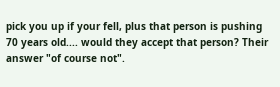pick you up if your fell, plus that person is pushing 70 years old.... would they accept that person? Their answer "of course not".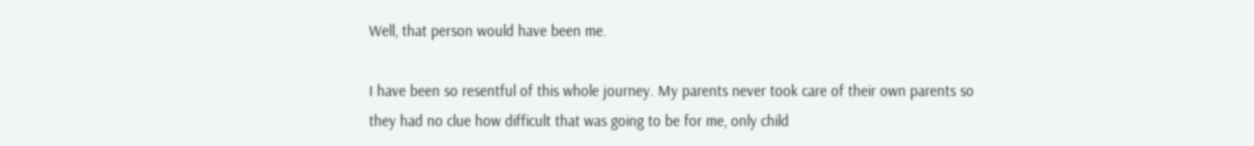Well, that person would have been me.

I have been so resentful of this whole journey. My parents never took care of their own parents so they had no clue how difficult that was going to be for me, only child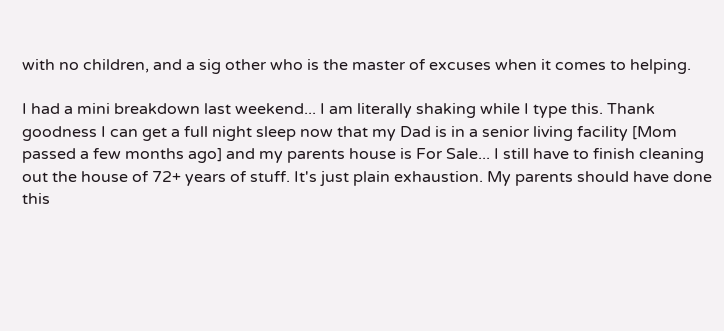with no children, and a sig other who is the master of excuses when it comes to helping.

I had a mini breakdown last weekend... I am literally shaking while I type this. Thank goodness I can get a full night sleep now that my Dad is in a senior living facility [Mom passed a few months ago] and my parents house is For Sale... I still have to finish cleaning out the house of 72+ years of stuff. It's just plain exhaustion. My parents should have done this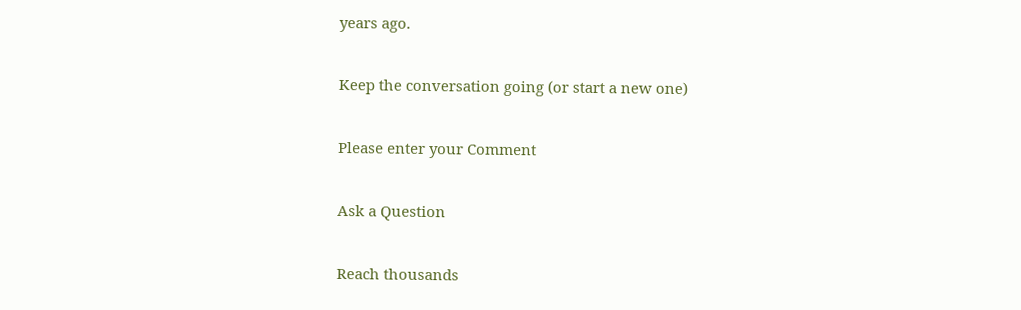years ago.

Keep the conversation going (or start a new one)

Please enter your Comment

Ask a Question

Reach thousands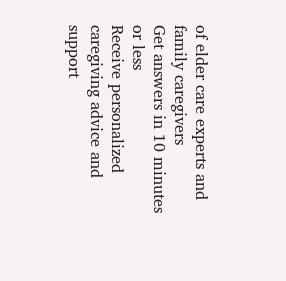of elder care experts and family caregivers
Get answers in 10 minutes or less
Receive personalized caregiving advice and support